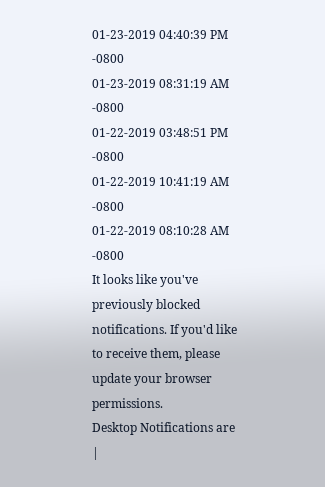01-23-2019 04:40:39 PM -0800
01-23-2019 08:31:19 AM -0800
01-22-2019 03:48:51 PM -0800
01-22-2019 10:41:19 AM -0800
01-22-2019 08:10:28 AM -0800
It looks like you've previously blocked notifications. If you'd like to receive them, please update your browser permissions.
Desktop Notifications are  |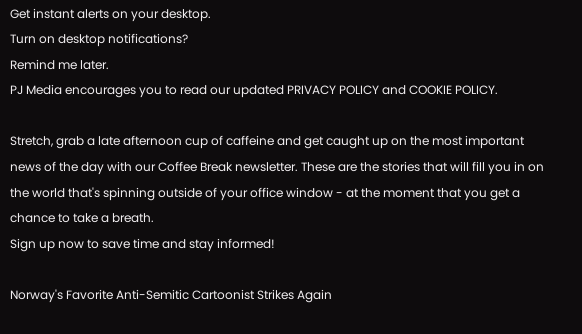Get instant alerts on your desktop.
Turn on desktop notifications?
Remind me later.
PJ Media encourages you to read our updated PRIVACY POLICY and COOKIE POLICY.

Stretch, grab a late afternoon cup of caffeine and get caught up on the most important news of the day with our Coffee Break newsletter. These are the stories that will fill you in on the world that's spinning outside of your office window - at the moment that you get a chance to take a breath.
Sign up now to save time and stay informed!

Norway's Favorite Anti-Semitic Cartoonist Strikes Again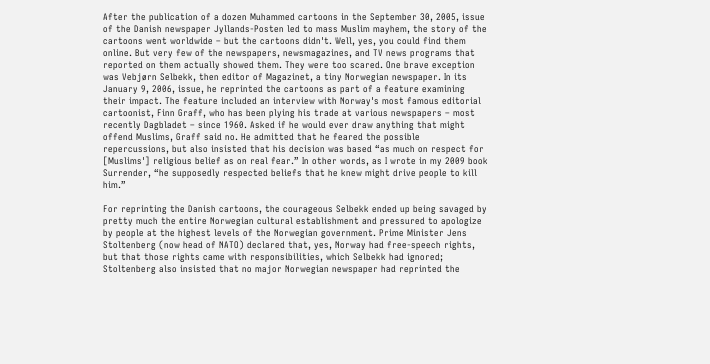After the publication of a dozen Muhammed cartoons in the September 30, 2005, issue of the Danish newspaper Jyllands-Posten led to mass Muslim mayhem, the story of the cartoons went worldwide – but the cartoons didn't. Well, yes, you could find them online. But very few of the newspapers, newsmagazines, and TV news programs that reported on them actually showed them. They were too scared. One brave exception was Vebjørn Selbekk, then editor of Magazinet, a tiny Norwegian newspaper. In its January 9, 2006, issue, he reprinted the cartoons as part of a feature examining their impact. The feature included an interview with Norway's most famous editorial cartoonist, Finn Graff, who has been plying his trade at various newspapers – most recently Dagbladet – since 1960. Asked if he would ever draw anything that might offend Muslims, Graff said no. He admitted that he feared the possible repercussions, but also insisted that his decision was based “as much on respect for [Muslims'] religious belief as on real fear.” In other words, as I wrote in my 2009 book Surrender, “he supposedly respected beliefs that he knew might drive people to kill him.”

For reprinting the Danish cartoons, the courageous Selbekk ended up being savaged by pretty much the entire Norwegian cultural establishment and pressured to apologize by people at the highest levels of the Norwegian government. Prime Minister Jens Stoltenberg (now head of NATO) declared that, yes, Norway had free-speech rights, but that those rights came with responsibilities, which Selbekk had ignored; Stoltenberg also insisted that no major Norwegian newspaper had reprinted the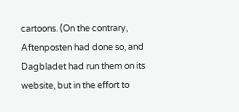cartoons. (On the contrary, Aftenposten had done so, and Dagbladet had run them on its website, but in the effort to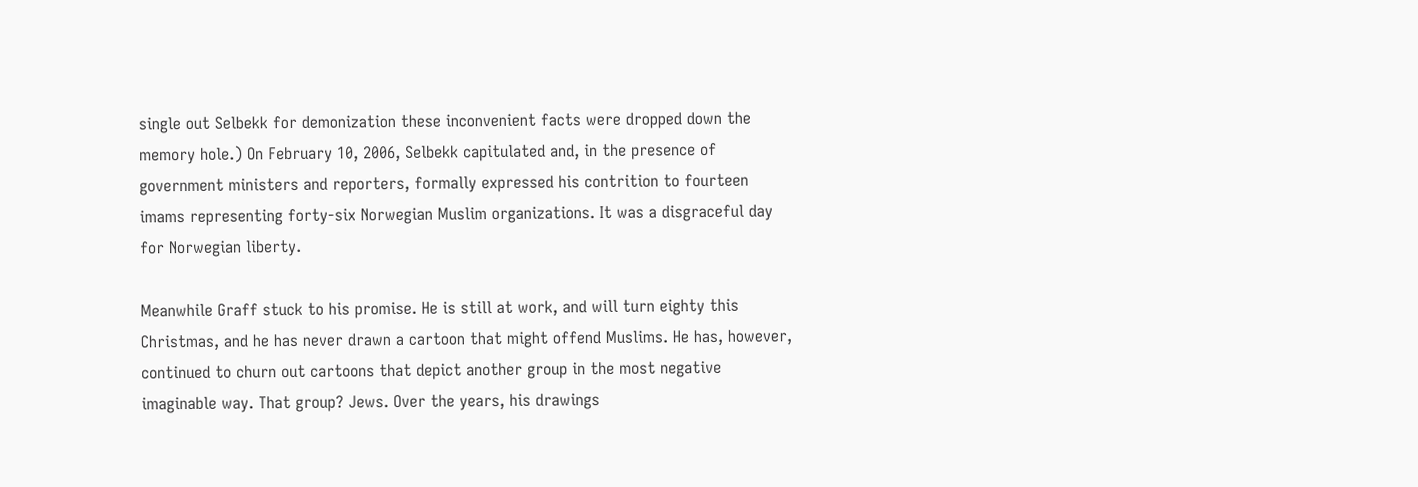single out Selbekk for demonization these inconvenient facts were dropped down the memory hole.) On February 10, 2006, Selbekk capitulated and, in the presence of government ministers and reporters, formally expressed his contrition to fourteen imams representing forty-six Norwegian Muslim organizations. It was a disgraceful day for Norwegian liberty.

Meanwhile Graff stuck to his promise. He is still at work, and will turn eighty this Christmas, and he has never drawn a cartoon that might offend Muslims. He has, however, continued to churn out cartoons that depict another group in the most negative imaginable way. That group? Jews. Over the years, his drawings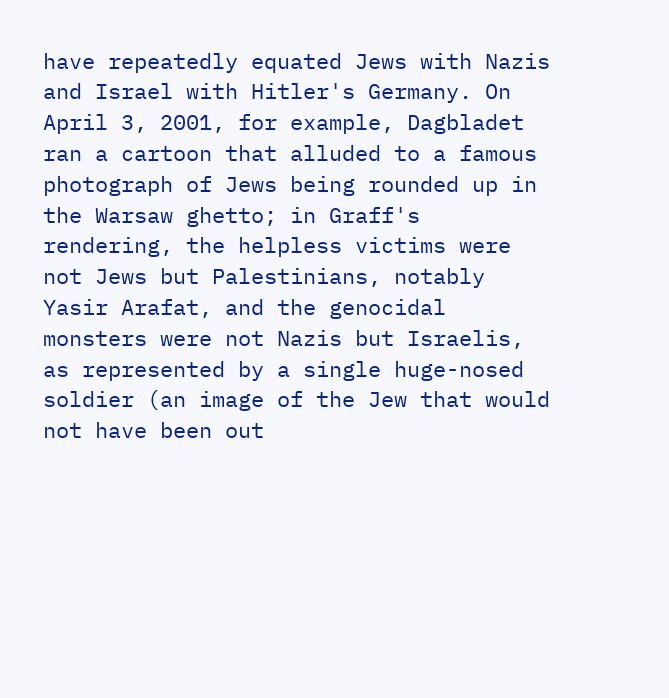have repeatedly equated Jews with Nazis and Israel with Hitler's Germany. On April 3, 2001, for example, Dagbladet ran a cartoon that alluded to a famous photograph of Jews being rounded up in the Warsaw ghetto; in Graff's rendering, the helpless victims were not Jews but Palestinians, notably Yasir Arafat, and the genocidal monsters were not Nazis but Israelis, as represented by a single huge-nosed soldier (an image of the Jew that would not have been out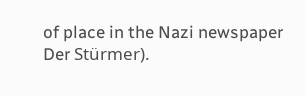of place in the Nazi newspaper Der Stürmer).